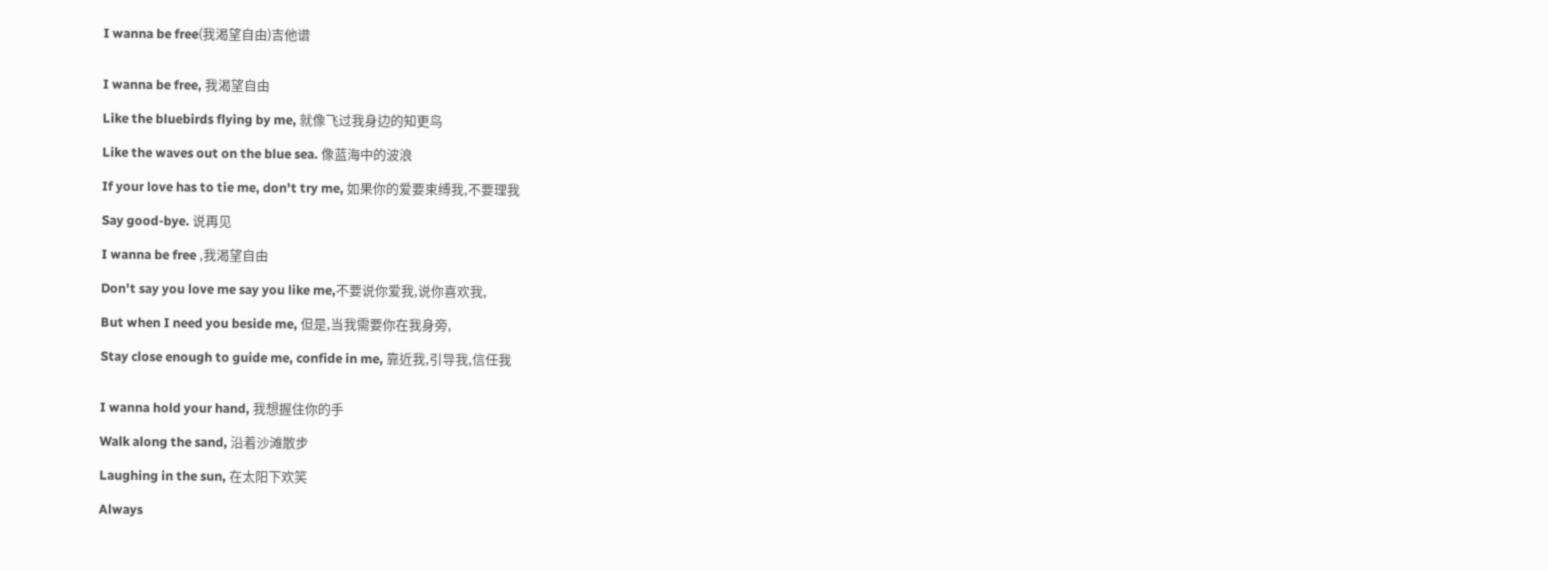I wanna be free(我渴望自由)吉他谱


I wanna be free, 我渴望自由

Like the bluebirds flying by me, 就像飞过我身边的知更鸟

Like the waves out on the blue sea. 像蓝海中的波浪

If your love has to tie me, don't try me, 如果你的爱要束缚我,不要理我

Say good-bye. 说再见

I wanna be free ,我渴望自由

Don't say you love me say you like me,不要说你爱我,说你喜欢我,

But when I need you beside me, 但是,当我需要你在我身旁,

Stay close enough to guide me, confide in me, 靠近我,引导我,信任我


I wanna hold your hand, 我想握住你的手

Walk along the sand, 沿着沙滩散步

Laughing in the sun, 在太阳下欢笑

Always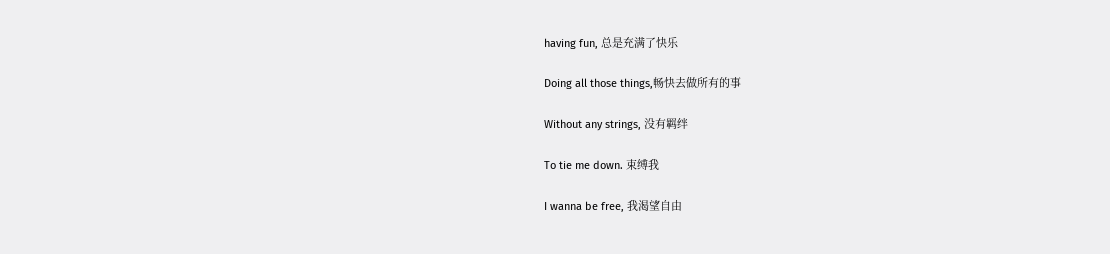having fun, 总是充满了快乐

Doing all those things,畅快去做所有的事

Without any strings, 没有羁绊

To tie me down. 束缚我

I wanna be free, 我渴望自由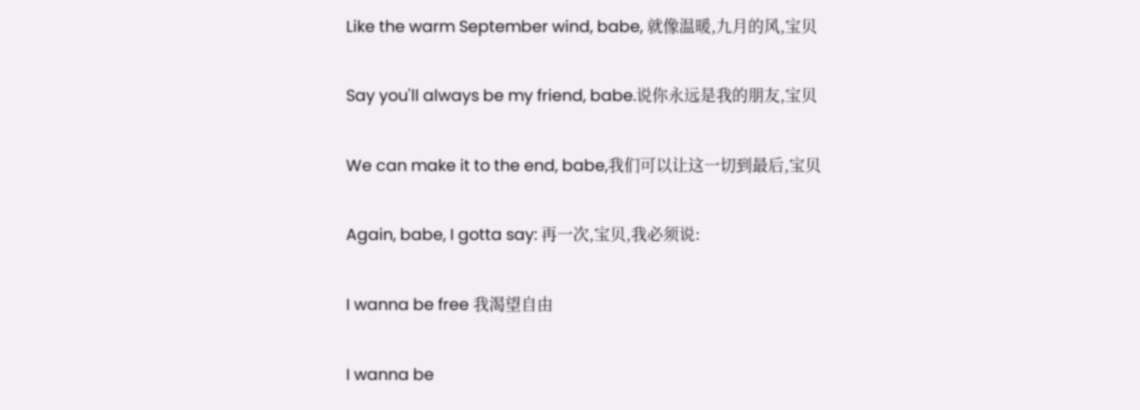Like the warm September wind, babe, 就像温暖,九月的风,宝贝

Say you'll always be my friend, babe.说你永远是我的朋友,宝贝

We can make it to the end, babe,我们可以让这一切到最后,宝贝

Again, babe, I gotta say: 再一次,宝贝,我必须说:

I wanna be free 我渴望自由

I wanna be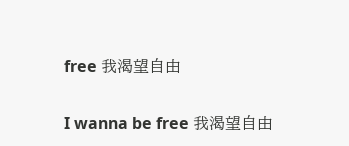free 我渴望自由

I wanna be free 我渴望自由